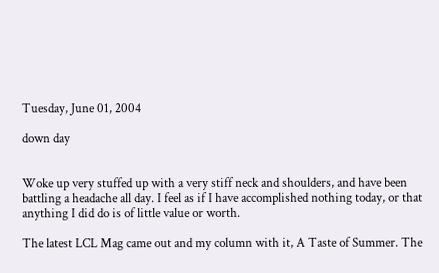Tuesday, June 01, 2004

down day


Woke up very stuffed up with a very stiff neck and shoulders, and have been battling a headache all day. I feel as if I have accomplished nothing today, or that anything I did do is of little value or worth.

The latest LCL Mag came out and my column with it, A Taste of Summer. The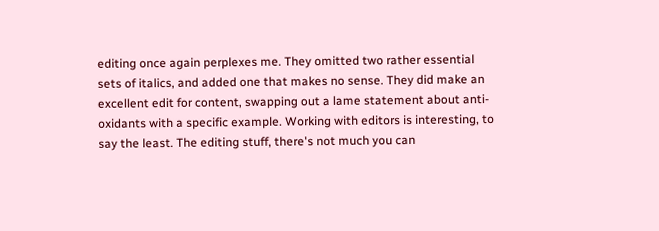editing once again perplexes me. They omitted two rather essential sets of italics, and added one that makes no sense. They did make an excellent edit for content, swapping out a lame statement about anti-oxidants with a specific example. Working with editors is interesting, to say the least. The editing stuff, there's not much you can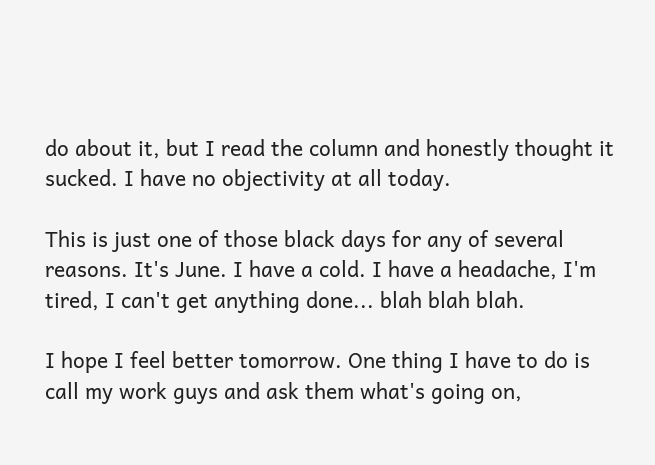do about it, but I read the column and honestly thought it sucked. I have no objectivity at all today.

This is just one of those black days for any of several reasons. It's June. I have a cold. I have a headache, I'm tired, I can't get anything done... blah blah blah.

I hope I feel better tomorrow. One thing I have to do is call my work guys and ask them what's going on,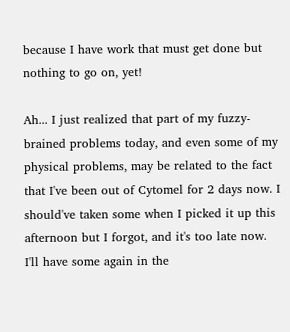because I have work that must get done but nothing to go on, yet!

Ah... I just realized that part of my fuzzy-brained problems today, and even some of my physical problems, may be related to the fact that I've been out of Cytomel for 2 days now. I should've taken some when I picked it up this afternoon but I forgot, and it's too late now. I'll have some again in the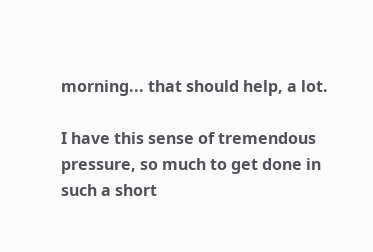morning... that should help, a lot.

I have this sense of tremendous pressure, so much to get done in such a short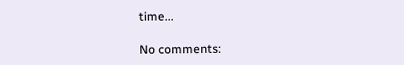time...

No comments: